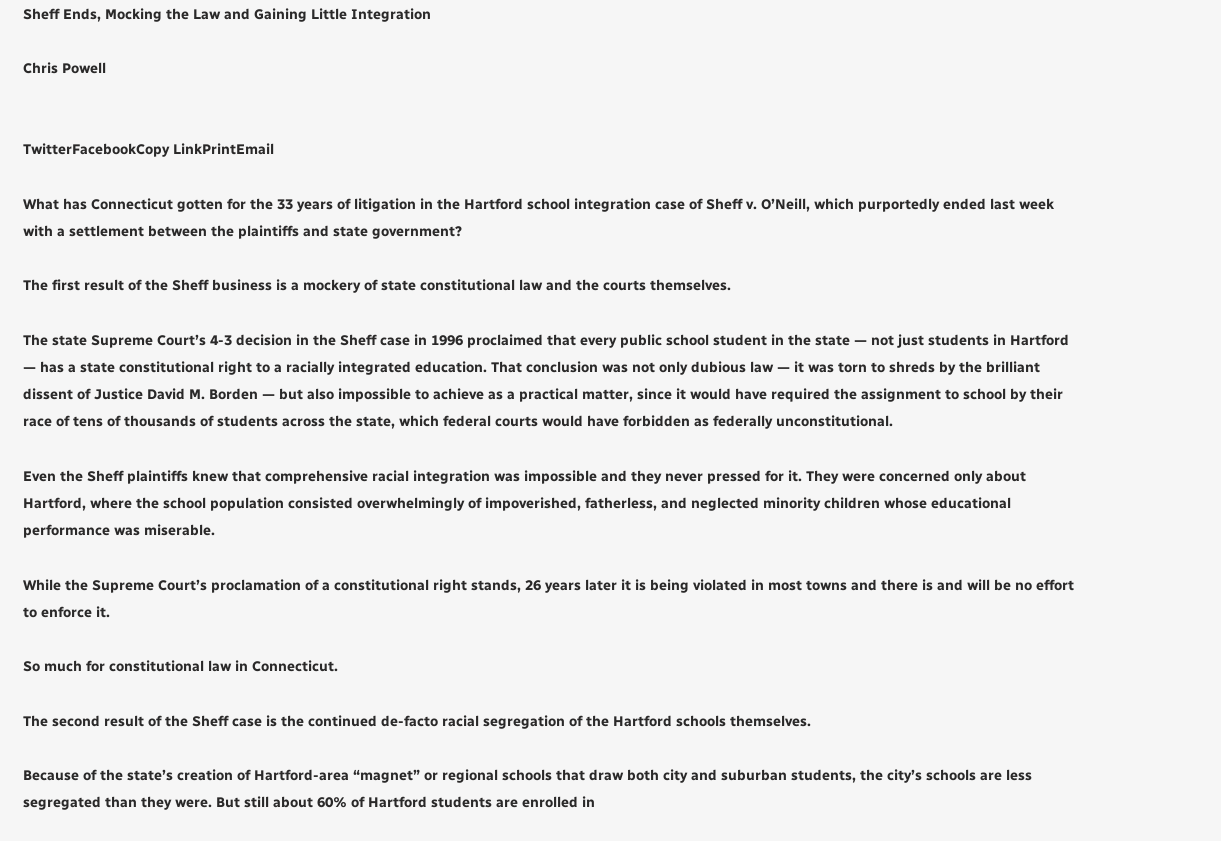Sheff Ends, Mocking the Law and Gaining Little Integration

Chris Powell


TwitterFacebookCopy LinkPrintEmail

What has Connecticut gotten for the 33 years of litigation in the Hartford school integration case of Sheff v. O’Neill, which purportedly ended last week with a settlement between the plaintiffs and state government?

The first result of the Sheff business is a mockery of state constitutional law and the courts themselves.

The state Supreme Court’s 4-3 decision in the Sheff case in 1996 proclaimed that every public school student in the state — not just students in Hartford — has a state constitutional right to a racially integrated education. That conclusion was not only dubious law — it was torn to shreds by the brilliant dissent of Justice David M. Borden — but also impossible to achieve as a practical matter, since it would have required the assignment to school by their race of tens of thousands of students across the state, which federal courts would have forbidden as federally unconstitutional.

Even the Sheff plaintiffs knew that comprehensive racial integration was impossible and they never pressed for it. They were concerned only about Hartford, where the school population consisted overwhelmingly of impoverished, fatherless, and neglected minority children whose educational performance was miserable.

While the Supreme Court’s proclamation of a constitutional right stands, 26 years later it is being violated in most towns and there is and will be no effort to enforce it.

So much for constitutional law in Connecticut.

The second result of the Sheff case is the continued de-facto racial segregation of the Hartford schools themselves.

Because of the state’s creation of Hartford-area “magnet” or regional schools that draw both city and suburban students, the city’s schools are less segregated than they were. But still about 60% of Hartford students are enrolled in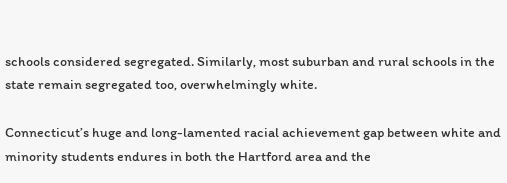schools considered segregated. Similarly, most suburban and rural schools in the state remain segregated too, overwhelmingly white.

Connecticut’s huge and long-lamented racial achievement gap between white and minority students endures in both the Hartford area and the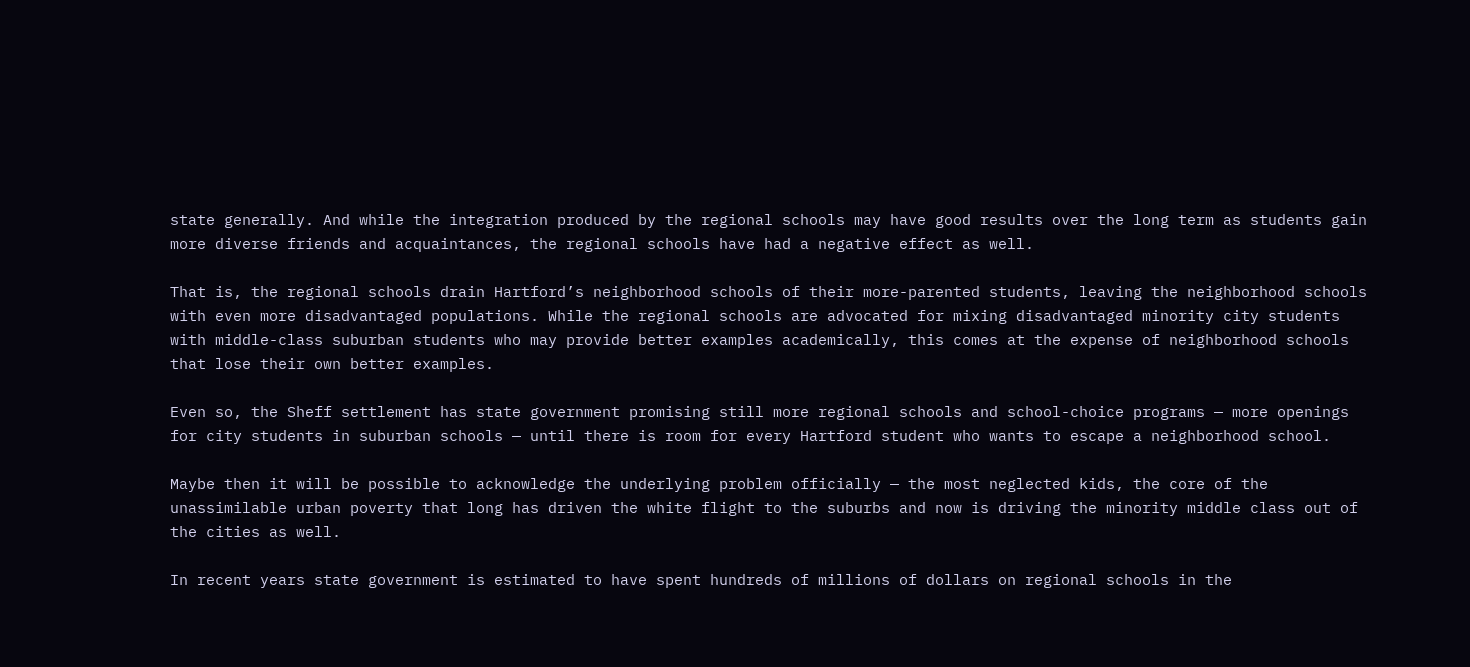state generally. And while the integration produced by the regional schools may have good results over the long term as students gain more diverse friends and acquaintances, the regional schools have had a negative effect as well.

That is, the regional schools drain Hartford’s neighborhood schools of their more-parented students, leaving the neighborhood schools with even more disadvantaged populations. While the regional schools are advocated for mixing disadvantaged minority city students with middle-class suburban students who may provide better examples academically, this comes at the expense of neighborhood schools that lose their own better examples.

Even so, the Sheff settlement has state government promising still more regional schools and school-choice programs — more openings for city students in suburban schools — until there is room for every Hartford student who wants to escape a neighborhood school.

Maybe then it will be possible to acknowledge the underlying problem officially — the most neglected kids, the core of the unassimilable urban poverty that long has driven the white flight to the suburbs and now is driving the minority middle class out of the cities as well.

In recent years state government is estimated to have spent hundreds of millions of dollars on regional schools in the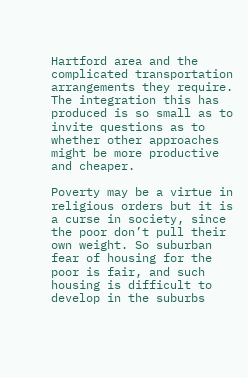Hartford area and the complicated transportation arrangements they require. The integration this has produced is so small as to invite questions as to whether other approaches might be more productive and cheaper.

Poverty may be a virtue in religious orders but it is a curse in society, since the poor don’t pull their own weight. So suburban fear of housing for the poor is fair, and such housing is difficult to develop in the suburbs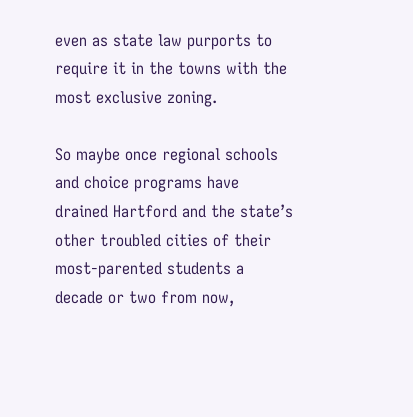even as state law purports to require it in the towns with the most exclusive zoning.

So maybe once regional schools and choice programs have drained Hartford and the state’s other troubled cities of their most-parented students a decade or two from now,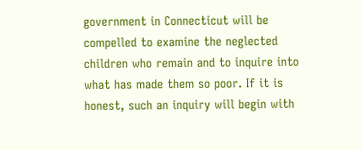government in Connecticut will be compelled to examine the neglected children who remain and to inquire into what has made them so poor. If it is honest, such an inquiry will begin with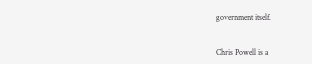government itself.


Chris Powell is a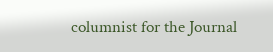columnist for the Journal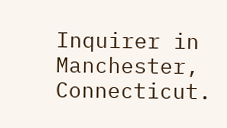Inquirer in Manchester, Connecticut.